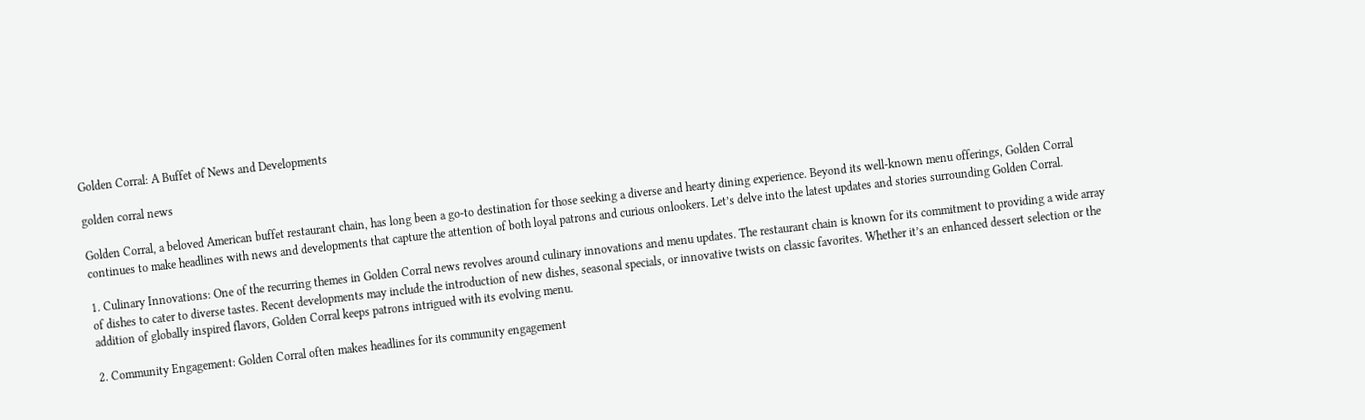Golden Corral: A Buffet of News and Developments

golden corral news

Golden Corral, a beloved American buffet restaurant chain, has long been a go-to destination for those seeking a diverse and hearty dining experience. Beyond its well-known menu offerings, Golden Corral continues to make headlines with news and developments that capture the attention of both loyal patrons and curious onlookers. Let’s delve into the latest updates and stories surrounding Golden Corral.

1. Culinary Innovations: One of the recurring themes in Golden Corral news revolves around culinary innovations and menu updates. The restaurant chain is known for its commitment to providing a wide array of dishes to cater to diverse tastes. Recent developments may include the introduction of new dishes, seasonal specials, or innovative twists on classic favorites. Whether it’s an enhanced dessert selection or the addition of globally inspired flavors, Golden Corral keeps patrons intrigued with its evolving menu.

2. Community Engagement: Golden Corral often makes headlines for its community engagement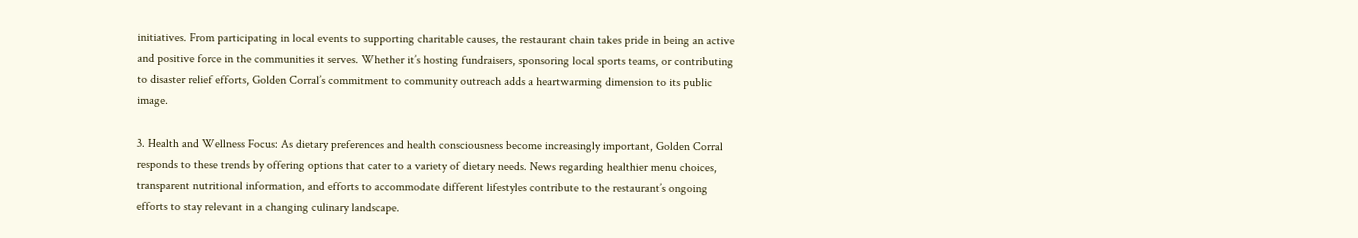initiatives. From participating in local events to supporting charitable causes, the restaurant chain takes pride in being an active and positive force in the communities it serves. Whether it’s hosting fundraisers, sponsoring local sports teams, or contributing to disaster relief efforts, Golden Corral’s commitment to community outreach adds a heartwarming dimension to its public image.

3. Health and Wellness Focus: As dietary preferences and health consciousness become increasingly important, Golden Corral responds to these trends by offering options that cater to a variety of dietary needs. News regarding healthier menu choices, transparent nutritional information, and efforts to accommodate different lifestyles contribute to the restaurant’s ongoing efforts to stay relevant in a changing culinary landscape.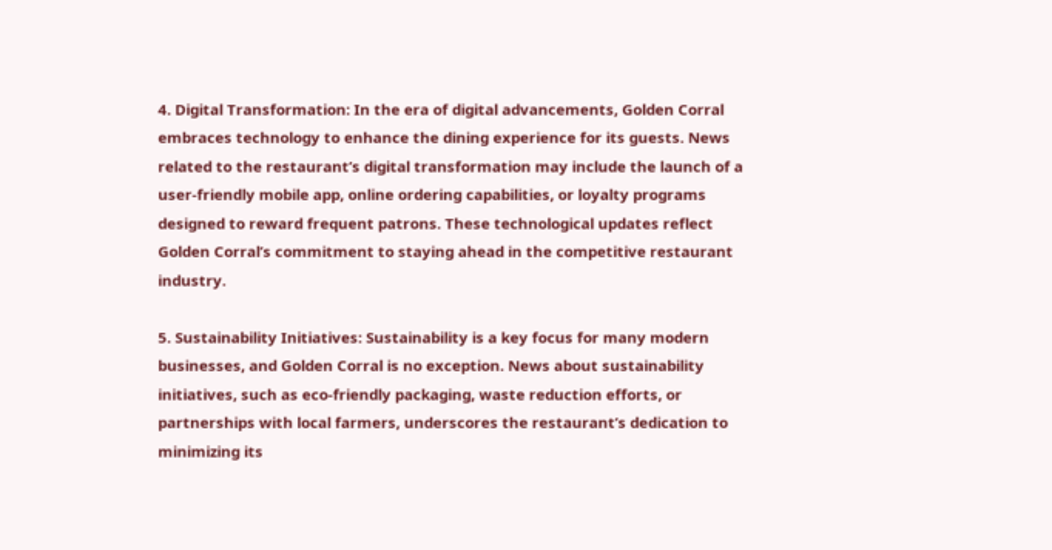4. Digital Transformation: In the era of digital advancements, Golden Corral embraces technology to enhance the dining experience for its guests. News related to the restaurant’s digital transformation may include the launch of a user-friendly mobile app, online ordering capabilities, or loyalty programs designed to reward frequent patrons. These technological updates reflect Golden Corral’s commitment to staying ahead in the competitive restaurant industry.

5. Sustainability Initiatives: Sustainability is a key focus for many modern businesses, and Golden Corral is no exception. News about sustainability initiatives, such as eco-friendly packaging, waste reduction efforts, or partnerships with local farmers, underscores the restaurant’s dedication to minimizing its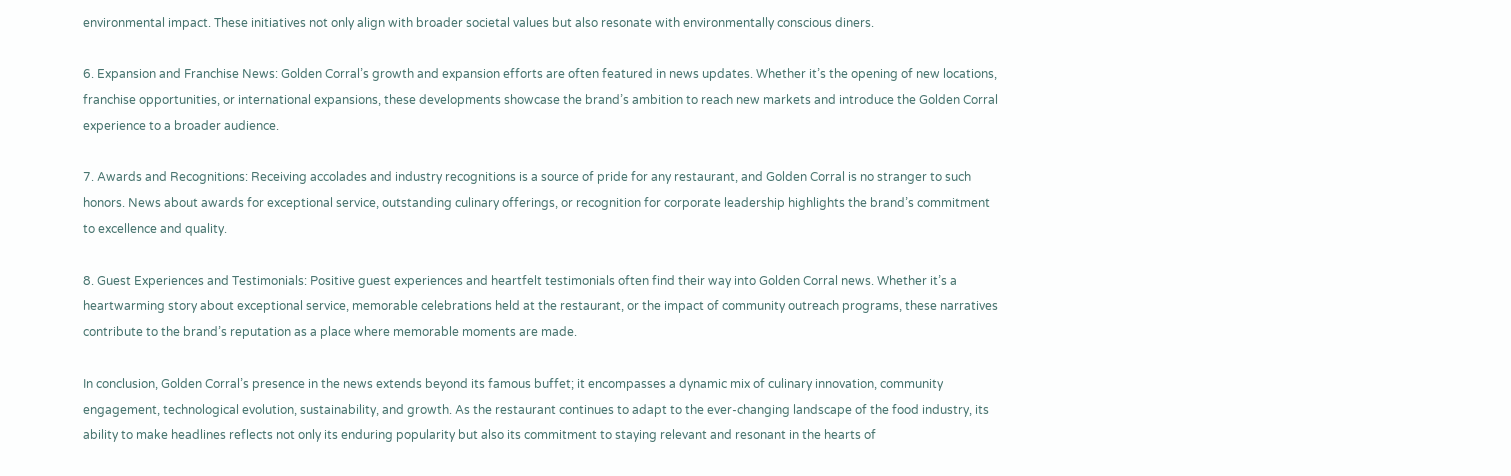environmental impact. These initiatives not only align with broader societal values but also resonate with environmentally conscious diners.

6. Expansion and Franchise News: Golden Corral’s growth and expansion efforts are often featured in news updates. Whether it’s the opening of new locations, franchise opportunities, or international expansions, these developments showcase the brand’s ambition to reach new markets and introduce the Golden Corral experience to a broader audience.

7. Awards and Recognitions: Receiving accolades and industry recognitions is a source of pride for any restaurant, and Golden Corral is no stranger to such honors. News about awards for exceptional service, outstanding culinary offerings, or recognition for corporate leadership highlights the brand’s commitment to excellence and quality.

8. Guest Experiences and Testimonials: Positive guest experiences and heartfelt testimonials often find their way into Golden Corral news. Whether it’s a heartwarming story about exceptional service, memorable celebrations held at the restaurant, or the impact of community outreach programs, these narratives contribute to the brand’s reputation as a place where memorable moments are made.

In conclusion, Golden Corral’s presence in the news extends beyond its famous buffet; it encompasses a dynamic mix of culinary innovation, community engagement, technological evolution, sustainability, and growth. As the restaurant continues to adapt to the ever-changing landscape of the food industry, its ability to make headlines reflects not only its enduring popularity but also its commitment to staying relevant and resonant in the hearts of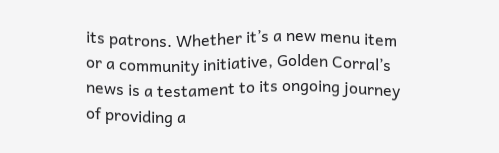its patrons. Whether it’s a new menu item or a community initiative, Golden Corral’s news is a testament to its ongoing journey of providing a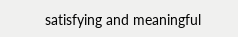satisfying and meaningful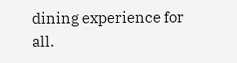dining experience for all.